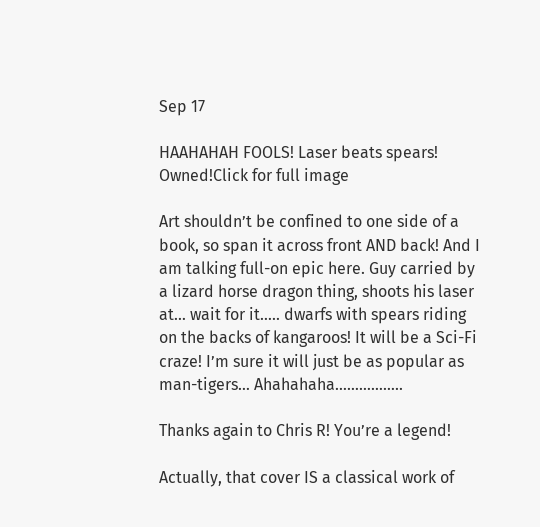Sep 17

HAAHAHAH FOOLS! Laser beats spears! Owned!Click for full image

Art shouldn’t be confined to one side of a book, so span it across front AND back! And I am talking full-on epic here. Guy carried by a lizard horse dragon thing, shoots his laser at… wait for it….. dwarfs with spears riding on the backs of kangaroos! It will be a Sci-Fi craze! I’m sure it will just be as popular as man-tigers… Ahahahaha……………..

Thanks again to Chris R! You’re a legend!

Actually, that cover IS a classical work of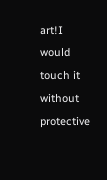art!I would touch it without protective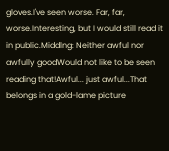gloves.I've seen worse. Far, far, worse.Interesting, but I would still read it in public.Middlng: Neither awful nor awfully goodWould not like to be seen reading that!Awful... just awful...That belongs in a gold-lame picture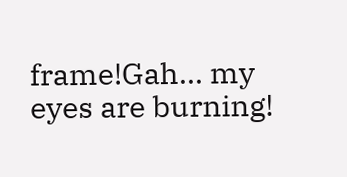frame!Gah... my eyes are burning!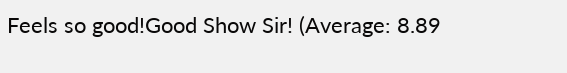Feels so good!Good Show Sir! (Average: 8.89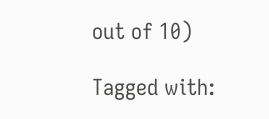out of 10)

Tagged with: